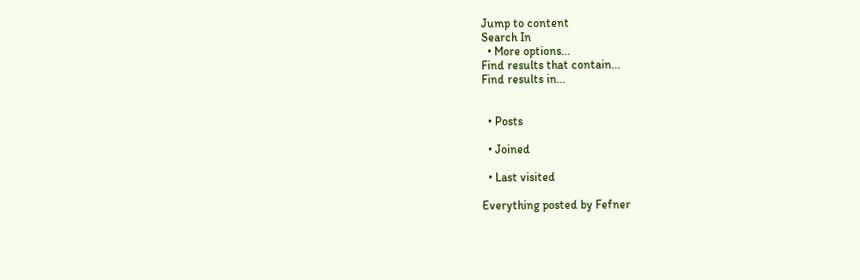Jump to content
Search In
  • More options...
Find results that contain...
Find results in...


  • Posts

  • Joined

  • Last visited

Everything posted by Fefner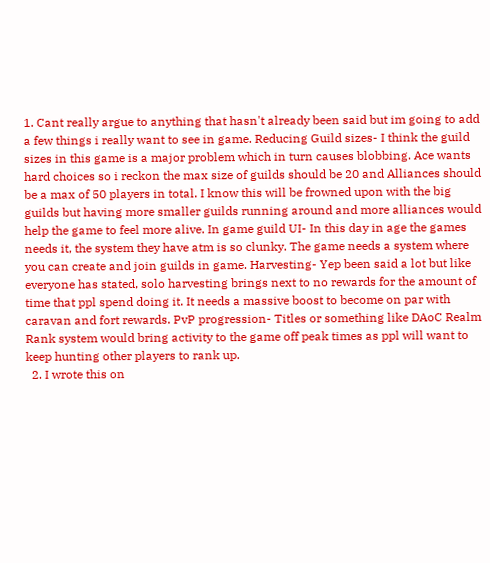1. Cant really argue to anything that hasn't already been said but im going to add a few things i really want to see in game. Reducing Guild sizes- I think the guild sizes in this game is a major problem which in turn causes blobbing. Ace wants hard choices so i reckon the max size of guilds should be 20 and Alliances should be a max of 50 players in total. I know this will be frowned upon with the big guilds but having more smaller guilds running around and more alliances would help the game to feel more alive. In game guild UI- In this day in age the games needs it, the system they have atm is so clunky. The game needs a system where you can create and join guilds in game. Harvesting- Yep been said a lot but like everyone has stated, solo harvesting brings next to no rewards for the amount of time that ppl spend doing it. It needs a massive boost to become on par with caravan and fort rewards. PvP progression- Titles or something like DAoC Realm Rank system would bring activity to the game off peak times as ppl will want to keep hunting other players to rank up.
  2. I wrote this on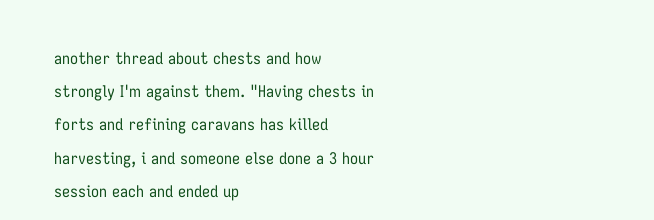another thread about chests and how strongly I'm against them. "Having chests in forts and refining caravans has killed harvesting, i and someone else done a 3 hour session each and ended up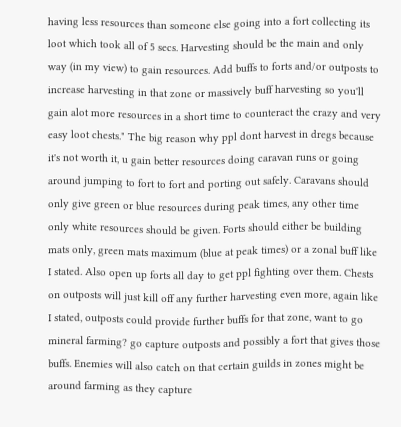having less resources than someone else going into a fort collecting its loot which took all of 5 secs. Harvesting should be the main and only way (in my view) to gain resources. Add buffs to forts and/or outposts to increase harvesting in that zone or massively buff harvesting so you'll gain alot more resources in a short time to counteract the crazy and very easy loot chests." The big reason why ppl dont harvest in dregs because it's not worth it, u gain better resources doing caravan runs or going around jumping to fort to fort and porting out safely. Caravans should only give green or blue resources during peak times, any other time only white resources should be given. Forts should either be building mats only, green mats maximum (blue at peak times) or a zonal buff like I stated. Also open up forts all day to get ppl fighting over them. Chests on outposts will just kill off any further harvesting even more, again like I stated, outposts could provide further buffs for that zone, want to go mineral farming? go capture outposts and possibly a fort that gives those buffs. Enemies will also catch on that certain guilds in zones might be around farming as they capture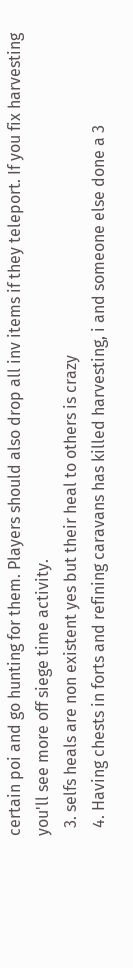certain poi and go hunting for them. Players should also drop all inv items if they teleport. If you fix harvesting you'll see more off siege time activity.
  3. selfs heals are non existent yes but their heal to others is crazy
  4. Having chests in forts and refining caravans has killed harvesting, i and someone else done a 3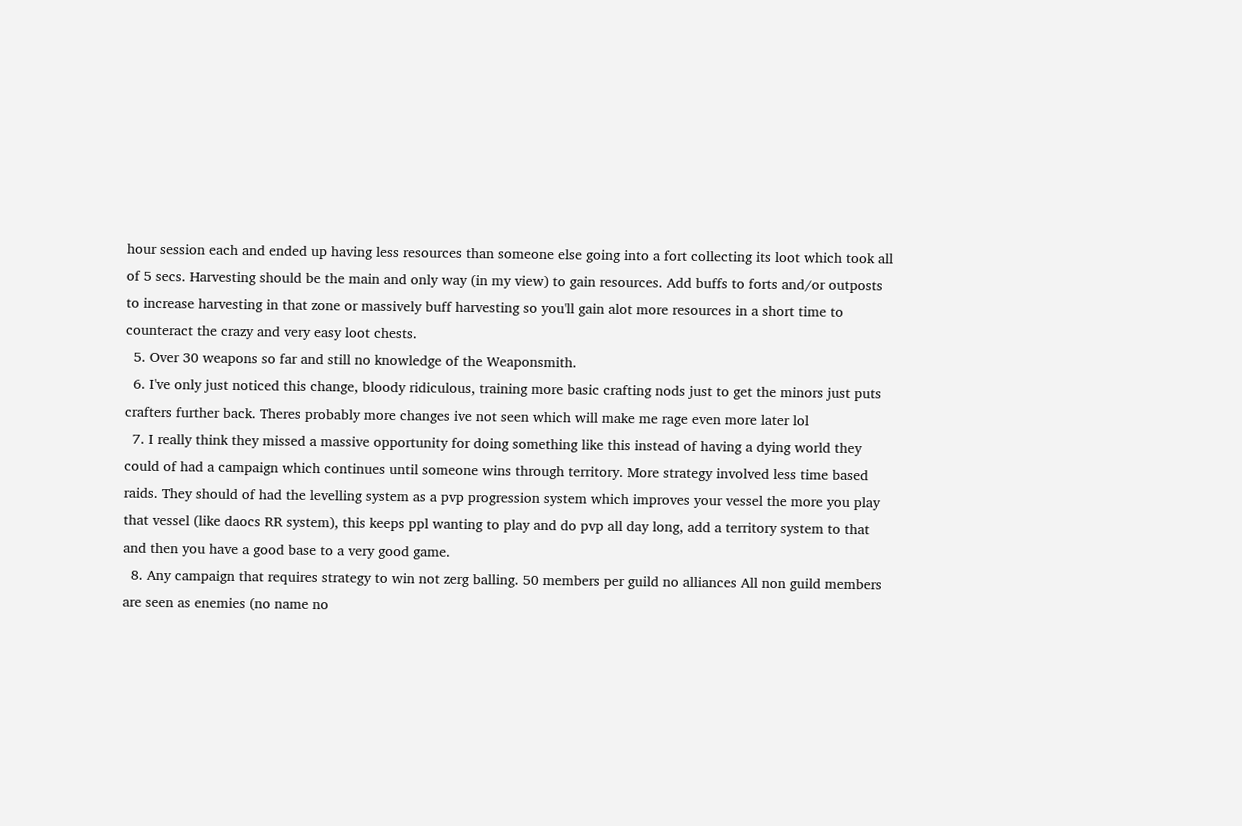hour session each and ended up having less resources than someone else going into a fort collecting its loot which took all of 5 secs. Harvesting should be the main and only way (in my view) to gain resources. Add buffs to forts and/or outposts to increase harvesting in that zone or massively buff harvesting so you'll gain alot more resources in a short time to counteract the crazy and very easy loot chests.
  5. Over 30 weapons so far and still no knowledge of the Weaponsmith.
  6. I've only just noticed this change, bloody ridiculous, training more basic crafting nods just to get the minors just puts crafters further back. Theres probably more changes ive not seen which will make me rage even more later lol
  7. I really think they missed a massive opportunity for doing something like this instead of having a dying world they could of had a campaign which continues until someone wins through territory. More strategy involved less time based raids. They should of had the levelling system as a pvp progression system which improves your vessel the more you play that vessel (like daocs RR system), this keeps ppl wanting to play and do pvp all day long, add a territory system to that and then you have a good base to a very good game.
  8. Any campaign that requires strategy to win not zerg balling. 50 members per guild no alliances All non guild members are seen as enemies (no name no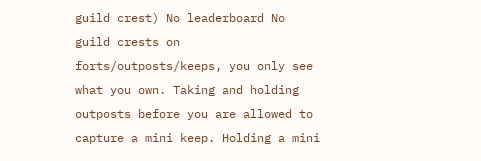guild crest) No leaderboard No guild crests on forts/outposts/keeps, you only see what you own. Taking and holding outposts before you are allowed to capture a mini keep. Holding a mini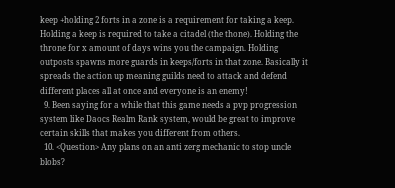keep +holding 2 forts in a zone is a requirement for taking a keep. Holding a keep is required to take a citadel (the thone). Holding the throne for x amount of days wins you the campaign. Holding outposts spawns more guards in keeps/forts in that zone. Basically it spreads the action up meaning guilds need to attack and defend different places all at once and everyone is an enemy!
  9. Been saying for a while that this game needs a pvp progression system like Daocs Realm Rank system, would be great to improve certain skills that makes you different from others.
  10. <Question> Any plans on an anti zerg mechanic to stop uncle blobs?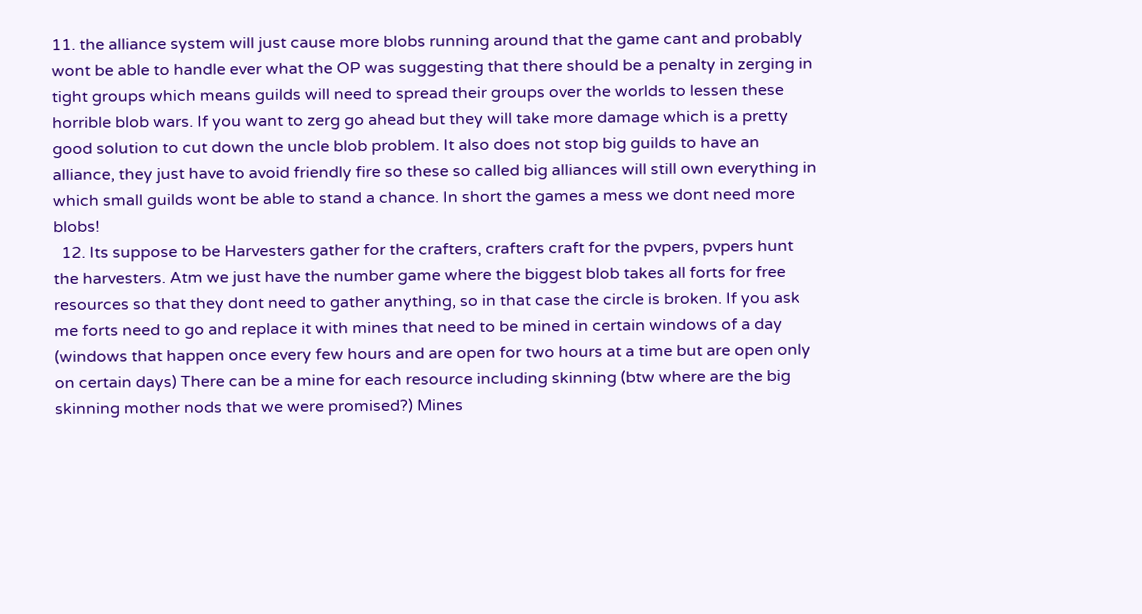11. the alliance system will just cause more blobs running around that the game cant and probably wont be able to handle ever what the OP was suggesting that there should be a penalty in zerging in tight groups which means guilds will need to spread their groups over the worlds to lessen these horrible blob wars. If you want to zerg go ahead but they will take more damage which is a pretty good solution to cut down the uncle blob problem. It also does not stop big guilds to have an alliance, they just have to avoid friendly fire so these so called big alliances will still own everything in which small guilds wont be able to stand a chance. In short the games a mess we dont need more blobs!
  12. Its suppose to be Harvesters gather for the crafters, crafters craft for the pvpers, pvpers hunt the harvesters. Atm we just have the number game where the biggest blob takes all forts for free resources so that they dont need to gather anything, so in that case the circle is broken. If you ask me forts need to go and replace it with mines that need to be mined in certain windows of a day (windows that happen once every few hours and are open for two hours at a time but are open only on certain days) There can be a mine for each resource including skinning (btw where are the big skinning mother nods that we were promised?) Mines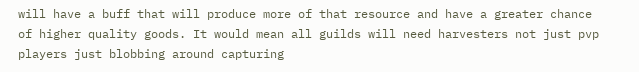will have a buff that will produce more of that resource and have a greater chance of higher quality goods. It would mean all guilds will need harvesters not just pvp players just blobbing around capturing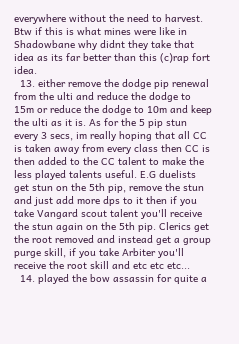everywhere without the need to harvest. Btw if this is what mines were like in Shadowbane why didnt they take that idea as its far better than this (c)rap fort idea.
  13. either remove the dodge pip renewal from the ulti and reduce the dodge to 15m or reduce the dodge to 10m and keep the ulti as it is. As for the 5 pip stun every 3 secs, im really hoping that all CC is taken away from every class then CC is then added to the CC talent to make the less played talents useful. E.G duelists get stun on the 5th pip, remove the stun and just add more dps to it then if you take Vangard scout talent you'll receive the stun again on the 5th pip. Clerics get the root removed and instead get a group purge skill, if you take Arbiter you'll receive the root skill and etc etc etc...
  14. played the bow assassin for quite a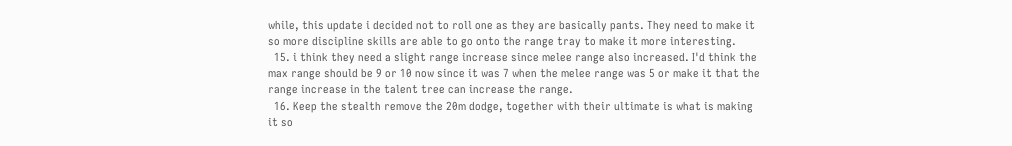while, this update i decided not to roll one as they are basically pants. They need to make it so more discipline skills are able to go onto the range tray to make it more interesting.
  15. i think they need a slight range increase since melee range also increased. I'd think the max range should be 9 or 10 now since it was 7 when the melee range was 5 or make it that the range increase in the talent tree can increase the range.
  16. Keep the stealth remove the 20m dodge, together with their ultimate is what is making it so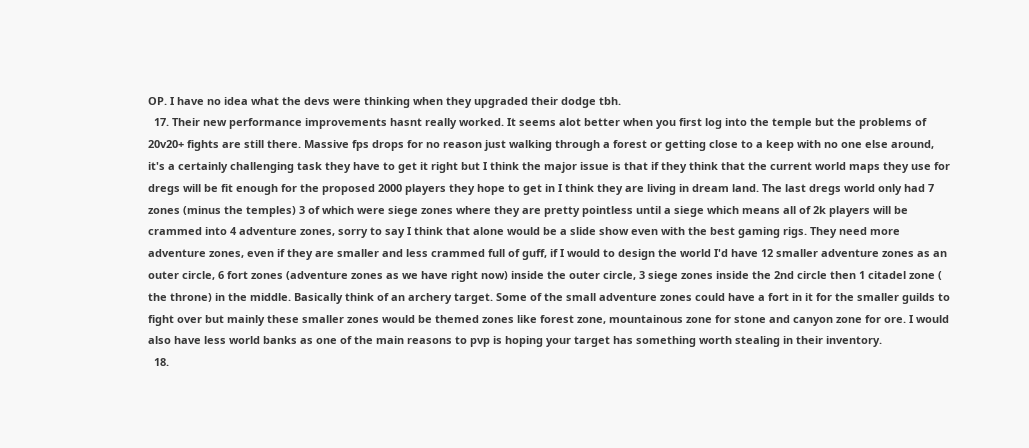OP. I have no idea what the devs were thinking when they upgraded their dodge tbh.
  17. Their new performance improvements hasnt really worked. It seems alot better when you first log into the temple but the problems of 20v20+ fights are still there. Massive fps drops for no reason just walking through a forest or getting close to a keep with no one else around, it's a certainly challenging task they have to get it right but I think the major issue is that if they think that the current world maps they use for dregs will be fit enough for the proposed 2000 players they hope to get in I think they are living in dream land. The last dregs world only had 7 zones (minus the temples) 3 of which were siege zones where they are pretty pointless until a siege which means all of 2k players will be crammed into 4 adventure zones, sorry to say I think that alone would be a slide show even with the best gaming rigs. They need more adventure zones, even if they are smaller and less crammed full of guff, if I would to design the world I'd have 12 smaller adventure zones as an outer circle, 6 fort zones (adventure zones as we have right now) inside the outer circle, 3 siege zones inside the 2nd circle then 1 citadel zone ( the throne) in the middle. Basically think of an archery target. Some of the small adventure zones could have a fort in it for the smaller guilds to fight over but mainly these smaller zones would be themed zones like forest zone, mountainous zone for stone and canyon zone for ore. I would also have less world banks as one of the main reasons to pvp is hoping your target has something worth stealing in their inventory.
  18.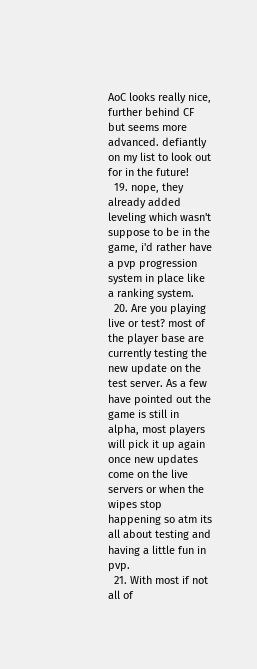AoC looks really nice, further behind CF but seems more advanced. defiantly on my list to look out for in the future!
  19. nope, they already added leveling which wasn't suppose to be in the game, i'd rather have a pvp progression system in place like a ranking system.
  20. Are you playing live or test? most of the player base are currently testing the new update on the test server. As a few have pointed out the game is still in alpha, most players will pick it up again once new updates come on the live servers or when the wipes stop happening so atm its all about testing and having a little fun in pvp.
  21. With most if not all of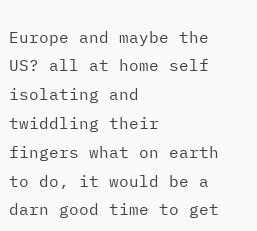Europe and maybe the US? all at home self isolating and twiddling their fingers what on earth to do, it would be a darn good time to get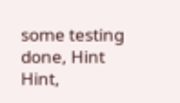some testing done, Hint Hint,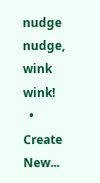nudge nudge, wink wink!
  • Create New...